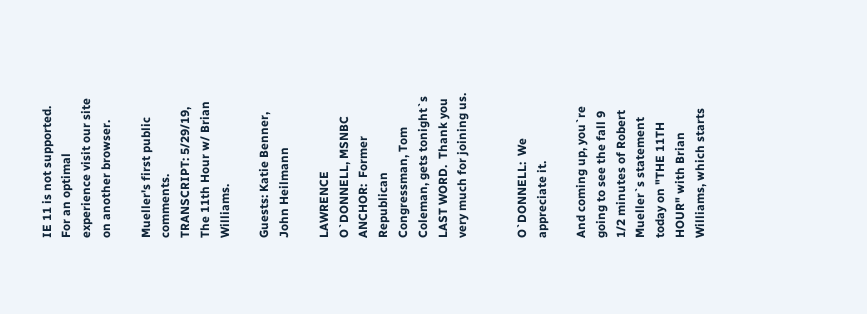IE 11 is not supported. For an optimal experience visit our site on another browser.

Mueller's first public comments. TRANSCRIPT: 5/29/19, The 11th Hour w/ Brian Williams.

Guests: Katie Benner, John Heilmann

LAWRENCE O`DONNELL, MSNBC ANCHOR:  Former Republican Congressman, Tom Coleman, gets tonight`s LAST WORD.  Thank you very much for joining us.


O`DONNELL:  We appreciate it.

And coming up, you`re going to see the fall 9 1/2 minutes of Robert Mueller`s statement today on "THE 11TH HOUR" with Brian Williams, which starts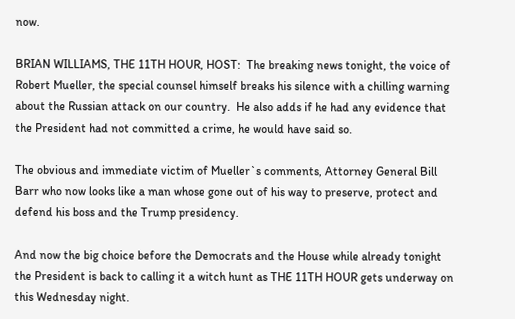now.

BRIAN WILLIAMS, THE 11TH HOUR, HOST:  The breaking news tonight, the voice of Robert Mueller, the special counsel himself breaks his silence with a chilling warning about the Russian attack on our country.  He also adds if he had any evidence that the President had not committed a crime, he would have said so.

The obvious and immediate victim of Mueller`s comments, Attorney General Bill Barr who now looks like a man whose gone out of his way to preserve, protect and defend his boss and the Trump presidency.

And now the big choice before the Democrats and the House while already tonight the President is back to calling it a witch hunt as THE 11TH HOUR gets underway on this Wednesday night.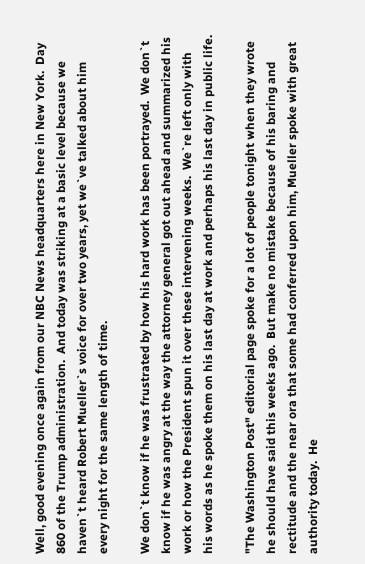Well, good evening once again from our NBC News headquarters here in New York.  Day 860 of the Trump administration.  And today was striking at a basic level because we haven`t heard Robert Mueller`s voice for over two years, yet we`ve talked about him every night for the same length of time.

We don`t know if he was frustrated by how his hard work has been portrayed.  We don`t know if he was angry at the way the attorney general got out ahead and summarized his work or how the President spun it over these intervening weeks.  We`re left only with his words as he spoke them on his last day at work and perhaps his last day in public life.

"The Washington Post" editorial page spoke for a lot of people tonight when they wrote he should have said this weeks ago.  But make no mistake because of his baring and rectitude and the near ora that some had conferred upon him, Mueller spoke with great authority today.  He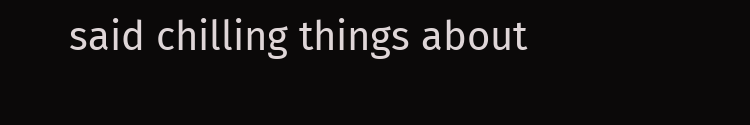said chilling things about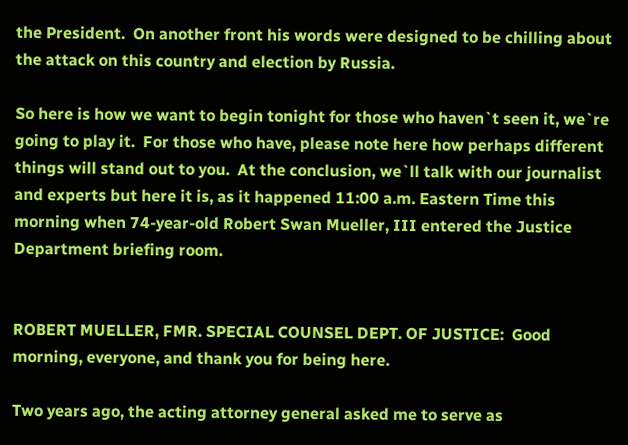the President.  On another front his words were designed to be chilling about the attack on this country and election by Russia.

So here is how we want to begin tonight for those who haven`t seen it, we`re going to play it.  For those who have, please note here how perhaps different things will stand out to you.  At the conclusion, we`ll talk with our journalist and experts but here it is, as it happened 11:00 a.m. Eastern Time this morning when 74-year-old Robert Swan Mueller, III entered the Justice Department briefing room.


ROBERT MUELLER, FMR. SPECIAL COUNSEL DEPT. OF JUSTICE:  Good morning, everyone, and thank you for being here.

Two years ago, the acting attorney general asked me to serve as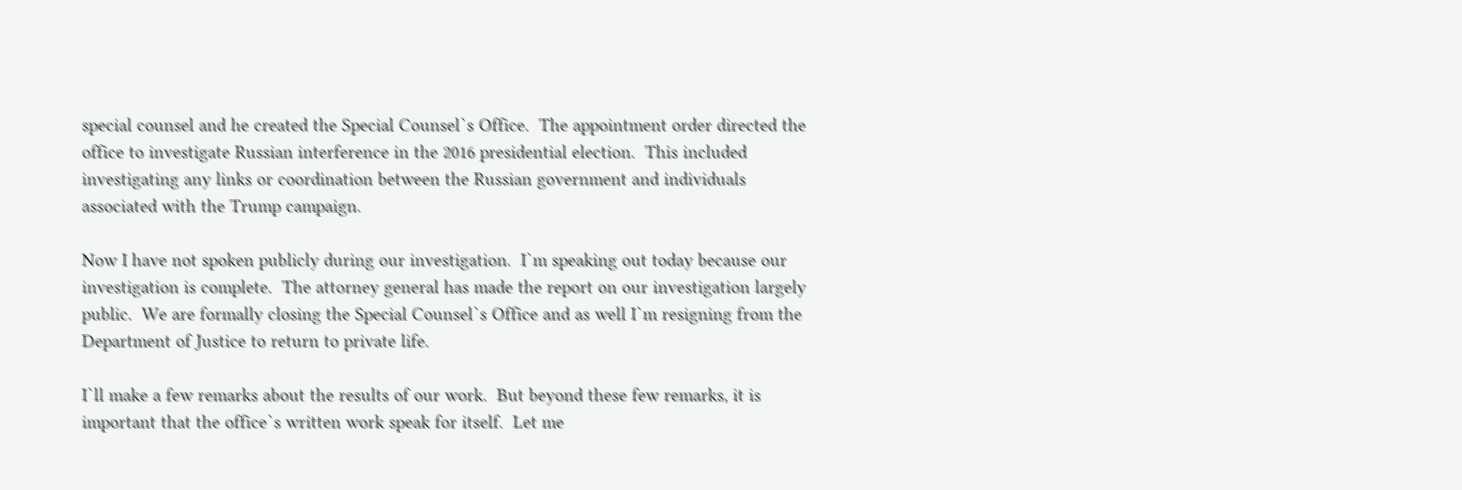special counsel and he created the Special Counsel`s Office.  The appointment order directed the office to investigate Russian interference in the 2016 presidential election.  This included investigating any links or coordination between the Russian government and individuals associated with the Trump campaign.

Now I have not spoken publicly during our investigation.  I`m speaking out today because our investigation is complete.  The attorney general has made the report on our investigation largely public.  We are formally closing the Special Counsel`s Office and as well I`m resigning from the Department of Justice to return to private life.

I`ll make a few remarks about the results of our work.  But beyond these few remarks, it is important that the office`s written work speak for itself.  Let me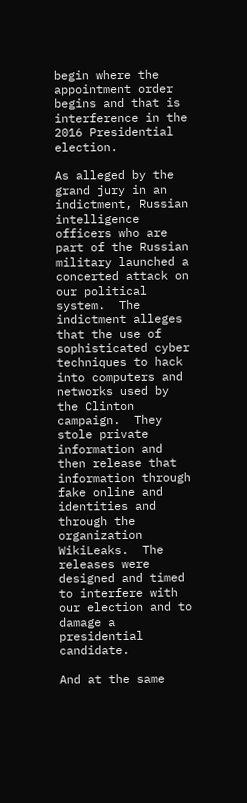begin where the appointment order begins and that is interference in the 2016 Presidential election.

As alleged by the grand jury in an indictment, Russian intelligence officers who are part of the Russian military launched a concerted attack on our political system.  The indictment alleges that the use of sophisticated cyber techniques to hack into computers and networks used by the Clinton campaign.  They stole private information and then release that information through fake online and identities and through the organization WikiLeaks.  The releases were designed and timed to interfere with our election and to damage a presidential candidate.

And at the same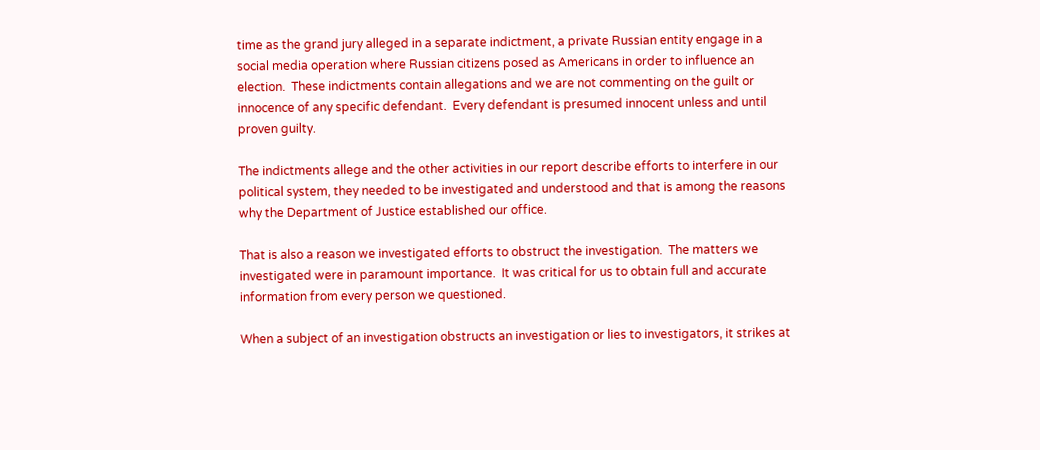time as the grand jury alleged in a separate indictment, a private Russian entity engage in a social media operation where Russian citizens posed as Americans in order to influence an election.  These indictments contain allegations and we are not commenting on the guilt or innocence of any specific defendant.  Every defendant is presumed innocent unless and until proven guilty.

The indictments allege and the other activities in our report describe efforts to interfere in our political system, they needed to be investigated and understood and that is among the reasons why the Department of Justice established our office.

That is also a reason we investigated efforts to obstruct the investigation.  The matters we investigated were in paramount importance.  It was critical for us to obtain full and accurate information from every person we questioned.

When a subject of an investigation obstructs an investigation or lies to investigators, it strikes at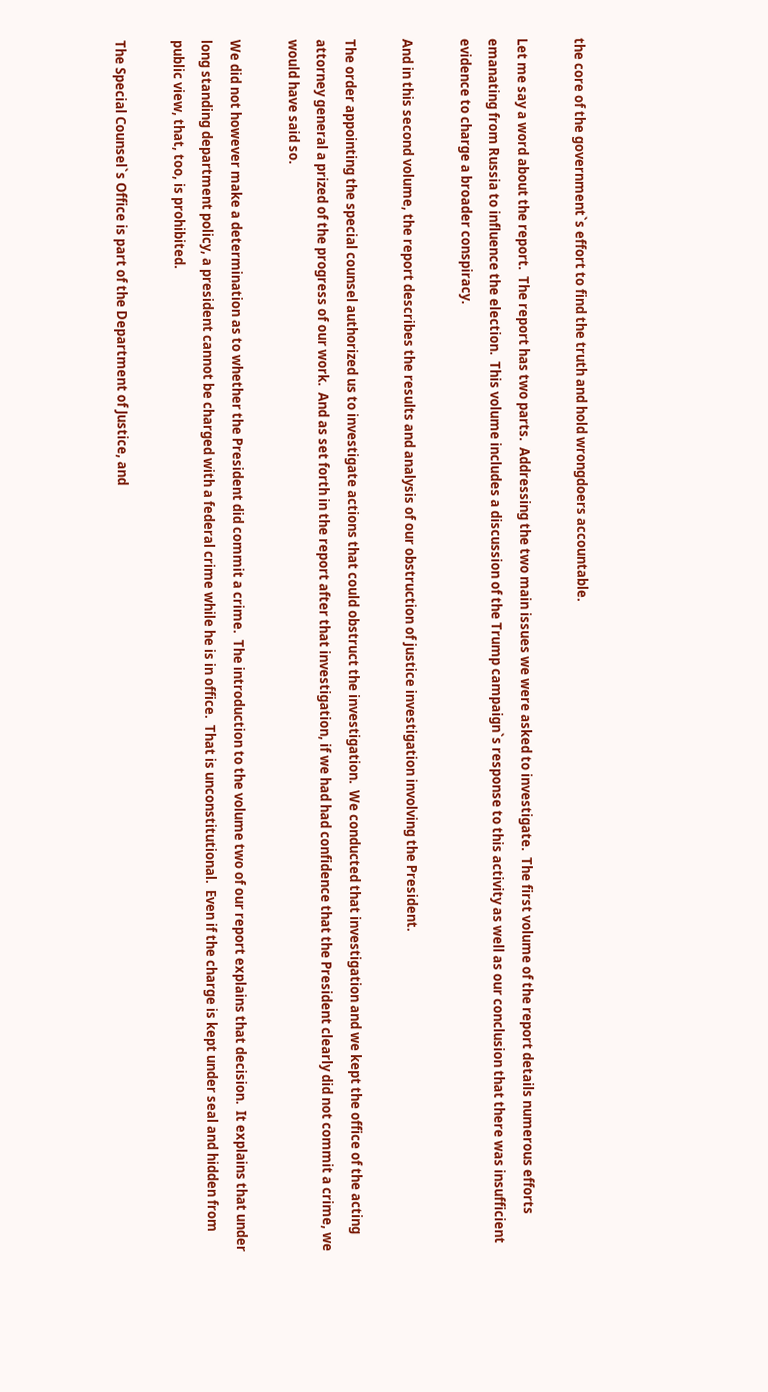the core of the government`s effort to find the truth and hold wrongdoers accountable.

Let me say a word about the report.  The report has two parts.  Addressing the two main issues we were asked to investigate.  The first volume of the report details numerous efforts emanating from Russia to influence the election.  This volume includes a discussion of the Trump campaign`s response to this activity as well as our conclusion that there was insufficient evidence to charge a broader conspiracy.

And in this second volume, the report describes the results and analysis of our obstruction of justice investigation involving the President.

The order appointing the special counsel authorized us to investigate actions that could obstruct the investigation.  We conducted that investigation and we kept the office of the acting attorney general a prized of the progress of our work.  And as set forth in the report after that investigation, if we had had confidence that the President clearly did not commit a crime, we would have said so.

We did not however make a determination as to whether the President did commit a crime.  The introduction to the volume two of our report explains that decision.  It explains that under long standing department policy, a president cannot be charged with a federal crime while he is in office.  That is unconstitutional.  Even if the charge is kept under seal and hidden from public view, that, too, is prohibited.

The Special Counsel`s Office is part of the Department of Justice, and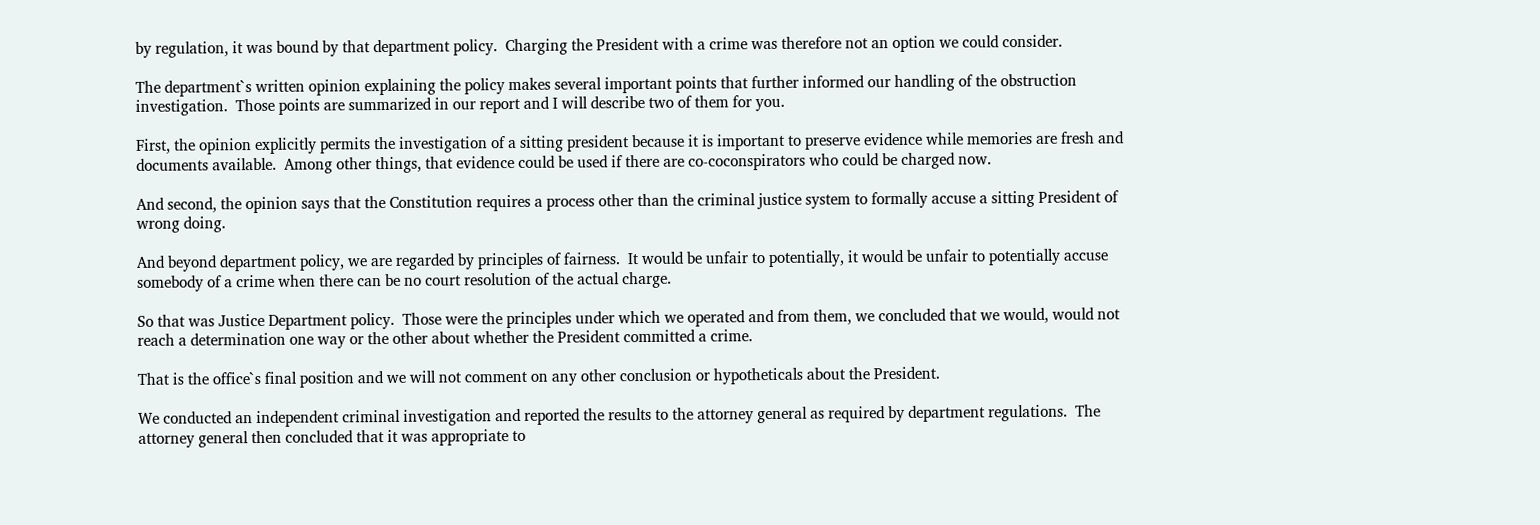by regulation, it was bound by that department policy.  Charging the President with a crime was therefore not an option we could consider.

The department`s written opinion explaining the policy makes several important points that further informed our handling of the obstruction investigation.  Those points are summarized in our report and I will describe two of them for you.

First, the opinion explicitly permits the investigation of a sitting president because it is important to preserve evidence while memories are fresh and documents available.  Among other things, that evidence could be used if there are co-coconspirators who could be charged now.

And second, the opinion says that the Constitution requires a process other than the criminal justice system to formally accuse a sitting President of wrong doing.

And beyond department policy, we are regarded by principles of fairness.  It would be unfair to potentially, it would be unfair to potentially accuse somebody of a crime when there can be no court resolution of the actual charge.

So that was Justice Department policy.  Those were the principles under which we operated and from them, we concluded that we would, would not reach a determination one way or the other about whether the President committed a crime.

That is the office`s final position and we will not comment on any other conclusion or hypotheticals about the President.

We conducted an independent criminal investigation and reported the results to the attorney general as required by department regulations.  The attorney general then concluded that it was appropriate to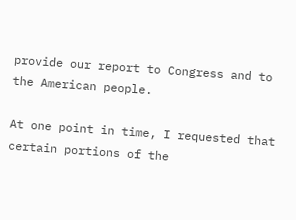provide our report to Congress and to the American people.

At one point in time, I requested that certain portions of the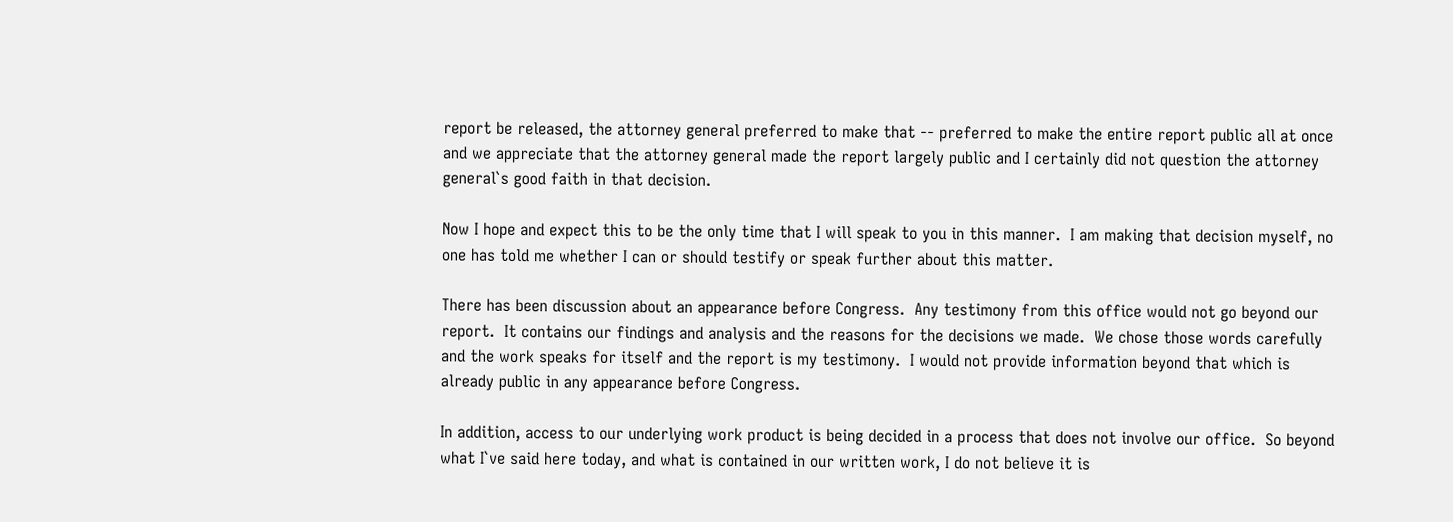report be released, the attorney general preferred to make that -- preferred to make the entire report public all at once and we appreciate that the attorney general made the report largely public and I certainly did not question the attorney general`s good faith in that decision.

Now I hope and expect this to be the only time that I will speak to you in this manner.  I am making that decision myself, no one has told me whether I can or should testify or speak further about this matter.

There has been discussion about an appearance before Congress.  Any testimony from this office would not go beyond our report.  It contains our findings and analysis and the reasons for the decisions we made.  We chose those words carefully and the work speaks for itself and the report is my testimony.  I would not provide information beyond that which is already public in any appearance before Congress.

In addition, access to our underlying work product is being decided in a process that does not involve our office.  So beyond what I`ve said here today, and what is contained in our written work, I do not believe it is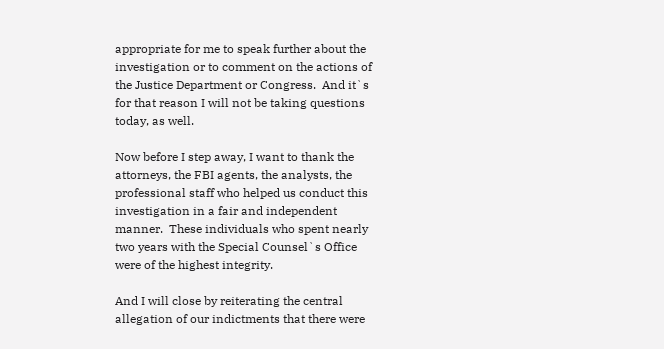appropriate for me to speak further about the investigation or to comment on the actions of the Justice Department or Congress.  And it`s for that reason I will not be taking questions today, as well.

Now before I step away, I want to thank the attorneys, the FBI agents, the analysts, the professional staff who helped us conduct this investigation in a fair and independent manner.  These individuals who spent nearly two years with the Special Counsel`s Office were of the highest integrity.

And I will close by reiterating the central allegation of our indictments that there were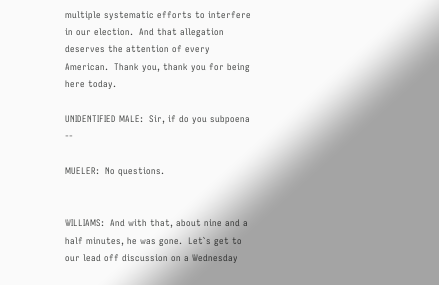multiple systematic efforts to interfere in our election.  And that allegation deserves the attention of every American.  Thank you, thank you for being here today.

UNIDENTIFIED MALE:  Sir, if do you subpoena --

MUELER:  No questions.


WILLIAMS:  And with that, about nine and a half minutes, he was gone.  Let`s get to our lead off discussion on a Wednesday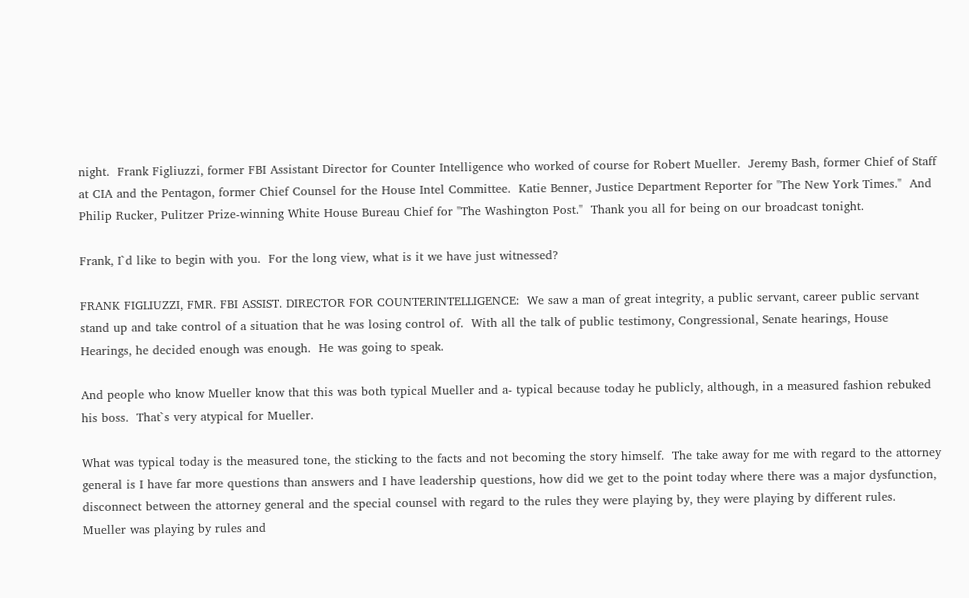night.  Frank Figliuzzi, former FBI Assistant Director for Counter Intelligence who worked of course for Robert Mueller.  Jeremy Bash, former Chief of Staff at CIA and the Pentagon, former Chief Counsel for the House Intel Committee.  Katie Benner, Justice Department Reporter for "The New York Times."  And Philip Rucker, Pulitzer Prize-winning White House Bureau Chief for "The Washington Post."  Thank you all for being on our broadcast tonight.

Frank, I`d like to begin with you.  For the long view, what is it we have just witnessed?

FRANK FIGLIUZZI, FMR. FBI ASSIST. DIRECTOR FOR COUNTERINTELLIGENCE:  We saw a man of great integrity, a public servant, career public servant stand up and take control of a situation that he was losing control of.  With all the talk of public testimony, Congressional, Senate hearings, House Hearings, he decided enough was enough.  He was going to speak.

And people who know Mueller know that this was both typical Mueller and a- typical because today he publicly, although, in a measured fashion rebuked his boss.  That`s very atypical for Mueller.

What was typical today is the measured tone, the sticking to the facts and not becoming the story himself.  The take away for me with regard to the attorney general is I have far more questions than answers and I have leadership questions, how did we get to the point today where there was a major dysfunction, disconnect between the attorney general and the special counsel with regard to the rules they were playing by, they were playing by different rules.  Mueller was playing by rules and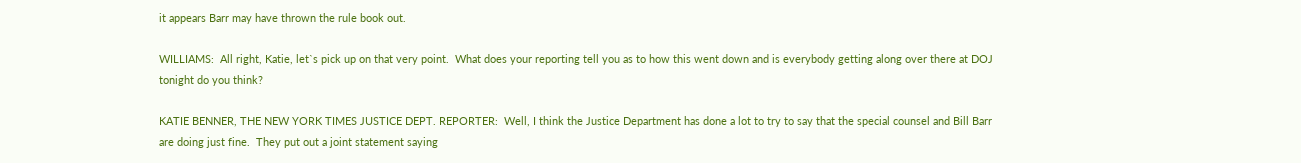it appears Barr may have thrown the rule book out.

WILLIAMS:  All right, Katie, let`s pick up on that very point.  What does your reporting tell you as to how this went down and is everybody getting along over there at DOJ tonight do you think?

KATIE BENNER, THE NEW YORK TIMES JUSTICE DEPT. REPORTER:  Well, I think the Justice Department has done a lot to try to say that the special counsel and Bill Barr are doing just fine.  They put out a joint statement saying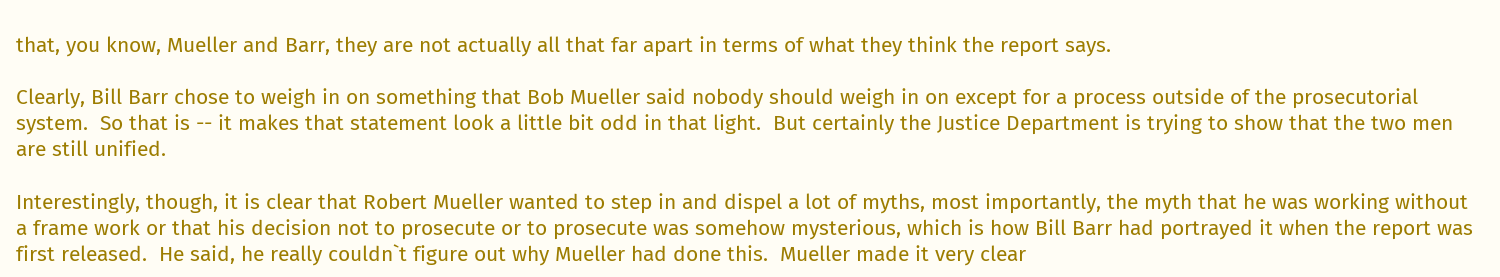that, you know, Mueller and Barr, they are not actually all that far apart in terms of what they think the report says.

Clearly, Bill Barr chose to weigh in on something that Bob Mueller said nobody should weigh in on except for a process outside of the prosecutorial system.  So that is -- it makes that statement look a little bit odd in that light.  But certainly the Justice Department is trying to show that the two men are still unified.

Interestingly, though, it is clear that Robert Mueller wanted to step in and dispel a lot of myths, most importantly, the myth that he was working without a frame work or that his decision not to prosecute or to prosecute was somehow mysterious, which is how Bill Barr had portrayed it when the report was first released.  He said, he really couldn`t figure out why Mueller had done this.  Mueller made it very clear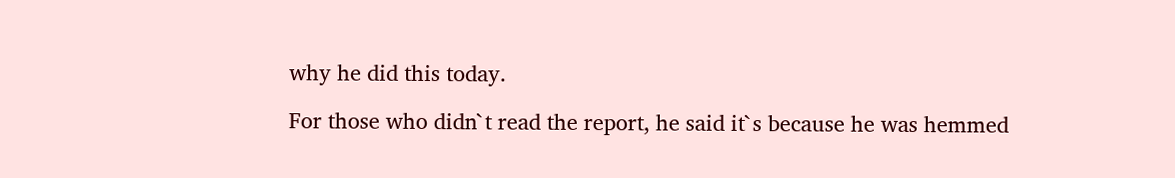why he did this today.

For those who didn`t read the report, he said it`s because he was hemmed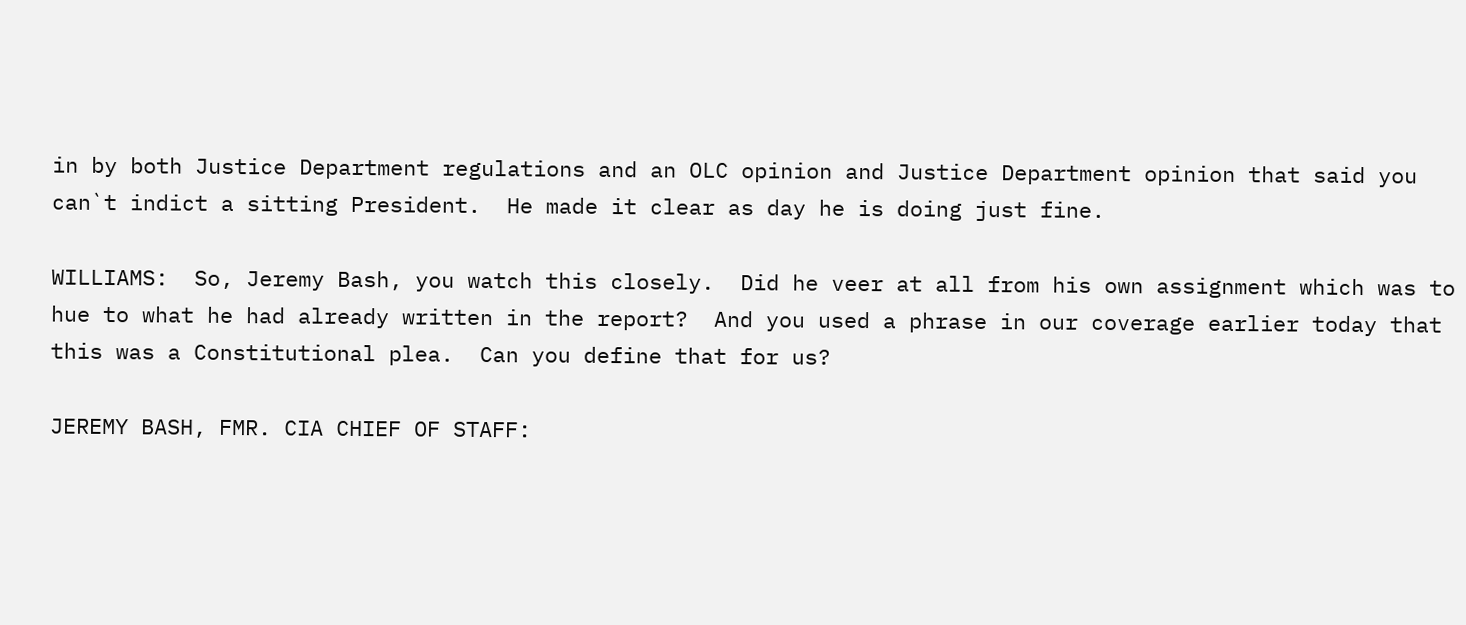in by both Justice Department regulations and an OLC opinion and Justice Department opinion that said you can`t indict a sitting President.  He made it clear as day he is doing just fine.

WILLIAMS:  So, Jeremy Bash, you watch this closely.  Did he veer at all from his own assignment which was to hue to what he had already written in the report?  And you used a phrase in our coverage earlier today that this was a Constitutional plea.  Can you define that for us?

JEREMY BASH, FMR. CIA CHIEF OF STAFF: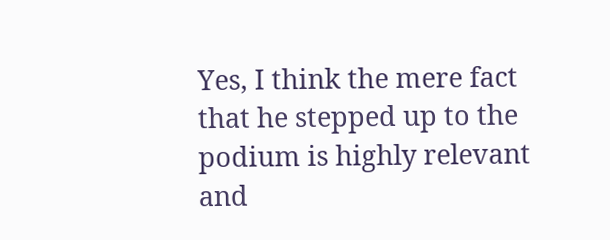Yes, I think the mere fact that he stepped up to the podium is highly relevant and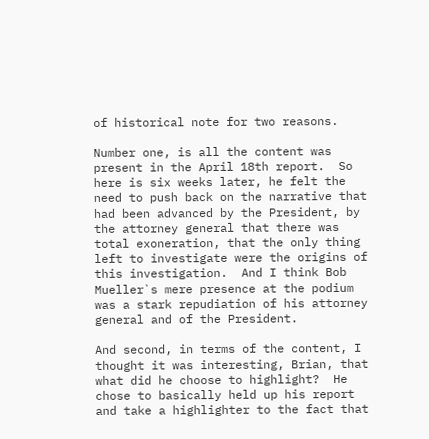of historical note for two reasons.

Number one, is all the content was present in the April 18th report.  So here is six weeks later, he felt the need to push back on the narrative that had been advanced by the President, by the attorney general that there was total exoneration, that the only thing left to investigate were the origins of this investigation.  And I think Bob Mueller`s mere presence at the podium was a stark repudiation of his attorney general and of the President.

And second, in terms of the content, I thought it was interesting, Brian, that what did he choose to highlight?  He chose to basically held up his report and take a highlighter to the fact that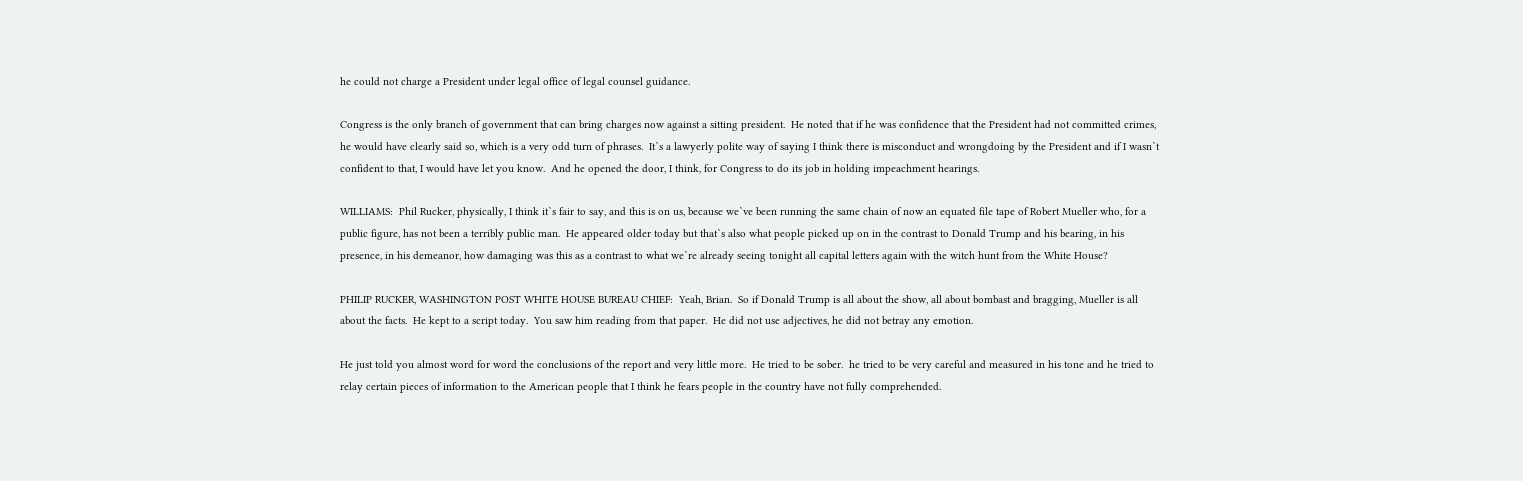he could not charge a President under legal office of legal counsel guidance.

Congress is the only branch of government that can bring charges now against a sitting president.  He noted that if he was confidence that the President had not committed crimes, he would have clearly said so, which is a very odd turn of phrases.  It`s a lawyerly polite way of saying I think there is misconduct and wrongdoing by the President and if I wasn`t confident to that, I would have let you know.  And he opened the door, I think, for Congress to do its job in holding impeachment hearings.

WILLIAMS:  Phil Rucker, physically, I think it`s fair to say, and this is on us, because we`ve been running the same chain of now an equated file tape of Robert Mueller who, for a public figure, has not been a terribly public man.  He appeared older today but that`s also what people picked up on in the contrast to Donald Trump and his bearing, in his presence, in his demeanor, how damaging was this as a contrast to what we`re already seeing tonight all capital letters again with the witch hunt from the White House?

PHILIP RUCKER, WASHINGTON POST WHITE HOUSE BUREAU CHIEF:  Yeah, Brian.  So if Donald Trump is all about the show, all about bombast and bragging, Mueller is all about the facts.  He kept to a script today.  You saw him reading from that paper.  He did not use adjectives, he did not betray any emotion.

He just told you almost word for word the conclusions of the report and very little more.  He tried to be sober.  he tried to be very careful and measured in his tone and he tried to relay certain pieces of information to the American people that I think he fears people in the country have not fully comprehended.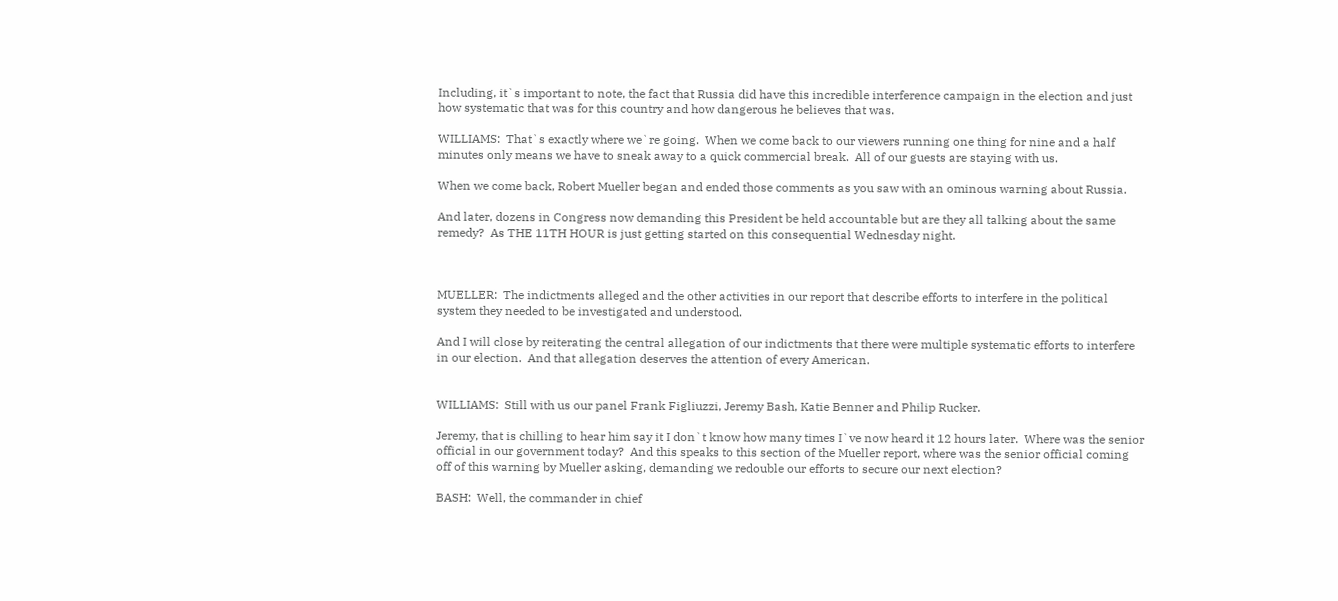Including, it`s important to note, the fact that Russia did have this incredible interference campaign in the election and just how systematic that was for this country and how dangerous he believes that was.

WILLIAMS:  That`s exactly where we`re going.  When we come back to our viewers running one thing for nine and a half minutes only means we have to sneak away to a quick commercial break.  All of our guests are staying with us.

When we come back, Robert Mueller began and ended those comments as you saw with an ominous warning about Russia.

And later, dozens in Congress now demanding this President be held accountable but are they all talking about the same remedy?  As THE 11TH HOUR is just getting started on this consequential Wednesday night.



MUELLER:  The indictments alleged and the other activities in our report that describe efforts to interfere in the political system they needed to be investigated and understood.

And I will close by reiterating the central allegation of our indictments that there were multiple systematic efforts to interfere in our election.  And that allegation deserves the attention of every American.


WILLIAMS:  Still with us our panel Frank Figliuzzi, Jeremy Bash, Katie Benner and Philip Rucker.

Jeremy, that is chilling to hear him say it I don`t know how many times I`ve now heard it 12 hours later.  Where was the senior official in our government today?  And this speaks to this section of the Mueller report, where was the senior official coming off of this warning by Mueller asking, demanding we redouble our efforts to secure our next election?

BASH:  Well, the commander in chief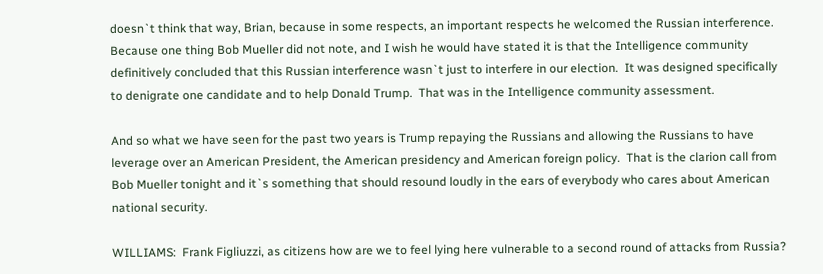doesn`t think that way, Brian, because in some respects, an important respects he welcomed the Russian interference.  Because one thing Bob Mueller did not note, and I wish he would have stated it is that the Intelligence community definitively concluded that this Russian interference wasn`t just to interfere in our election.  It was designed specifically to denigrate one candidate and to help Donald Trump.  That was in the Intelligence community assessment.

And so what we have seen for the past two years is Trump repaying the Russians and allowing the Russians to have leverage over an American President, the American presidency and American foreign policy.  That is the clarion call from Bob Mueller tonight and it`s something that should resound loudly in the ears of everybody who cares about American national security.

WILLIAMS:  Frank Figliuzzi, as citizens how are we to feel lying here vulnerable to a second round of attacks from Russia?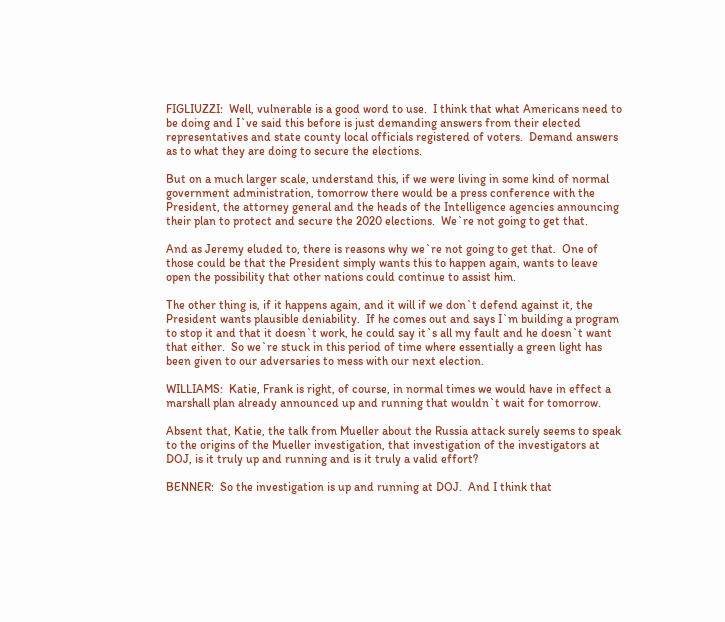FIGLIUZZI:  Well, vulnerable is a good word to use.  I think that what Americans need to be doing and I`ve said this before is just demanding answers from their elected representatives and state county local officials registered of voters.  Demand answers as to what they are doing to secure the elections.

But on a much larger scale, understand this, if we were living in some kind of normal government administration, tomorrow there would be a press conference with the President, the attorney general and the heads of the Intelligence agencies announcing their plan to protect and secure the 2020 elections.  We`re not going to get that.

And as Jeremy eluded to, there is reasons why we`re not going to get that.  One of those could be that the President simply wants this to happen again, wants to leave open the possibility that other nations could continue to assist him.

The other thing is, if it happens again, and it will if we don`t defend against it, the President wants plausible deniability.  If he comes out and says I`m building a program to stop it and that it doesn`t work, he could say it`s all my fault and he doesn`t want that either.  So we`re stuck in this period of time where essentially a green light has been given to our adversaries to mess with our next election.

WILLIAMS:  Katie, Frank is right, of course, in normal times we would have in effect a marshall plan already announced up and running that wouldn`t wait for tomorrow.

Absent that, Katie, the talk from Mueller about the Russia attack surely seems to speak to the origins of the Mueller investigation, that investigation of the investigators at DOJ, is it truly up and running and is it truly a valid effort?

BENNER:  So the investigation is up and running at DOJ.  And I think that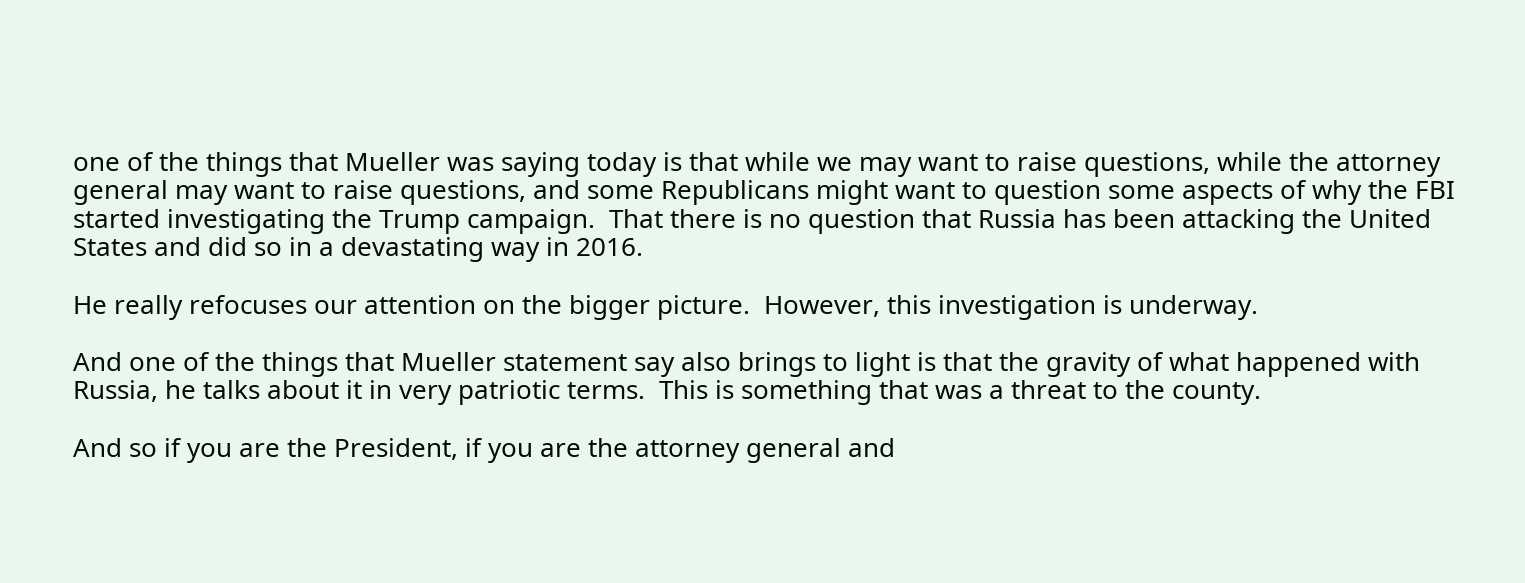one of the things that Mueller was saying today is that while we may want to raise questions, while the attorney general may want to raise questions, and some Republicans might want to question some aspects of why the FBI started investigating the Trump campaign.  That there is no question that Russia has been attacking the United States and did so in a devastating way in 2016.

He really refocuses our attention on the bigger picture.  However, this investigation is underway.

And one of the things that Mueller statement say also brings to light is that the gravity of what happened with Russia, he talks about it in very patriotic terms.  This is something that was a threat to the county.

And so if you are the President, if you are the attorney general and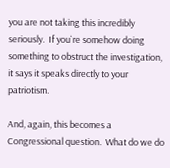you are not taking this incredibly seriously.  If you`re somehow doing something to obstruct the investigation, it says it speaks directly to your patriotism.

And, again, this becomes a Congressional question.  What do we do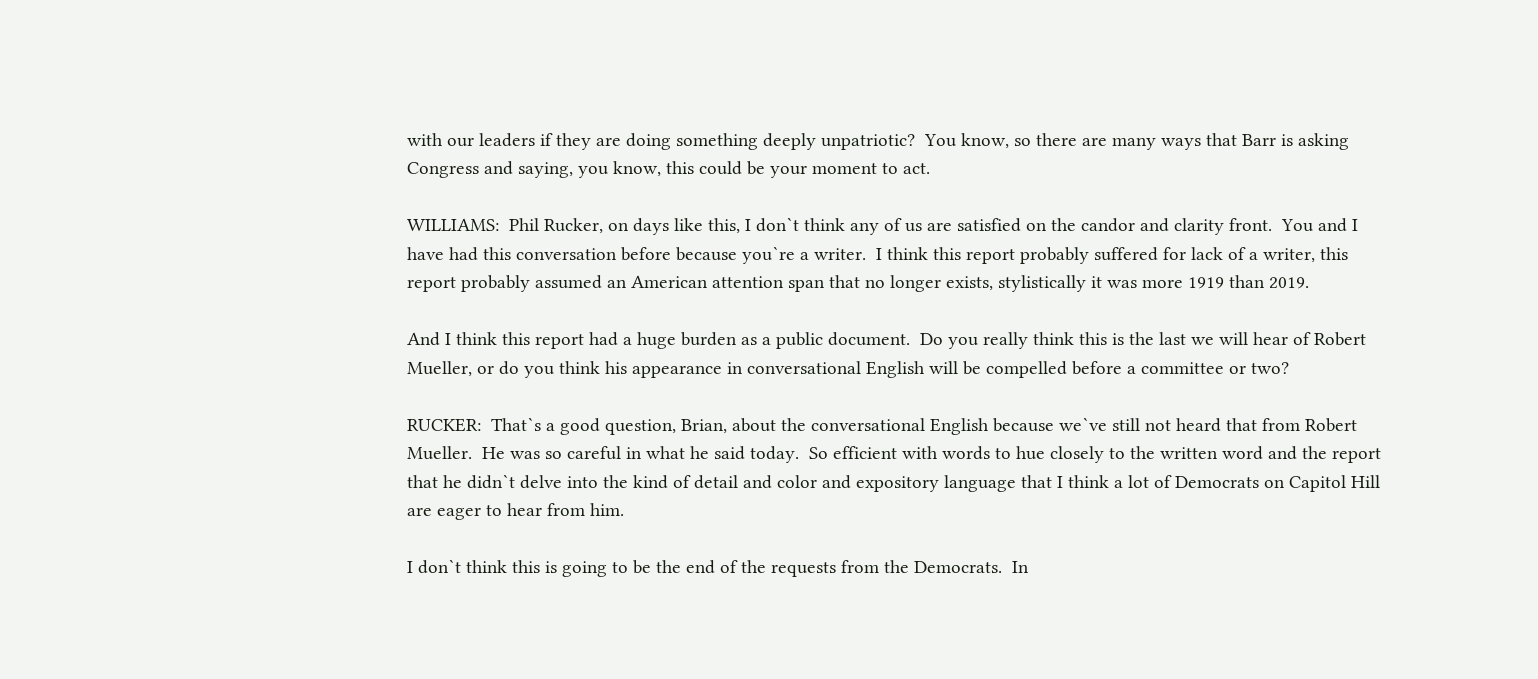with our leaders if they are doing something deeply unpatriotic?  You know, so there are many ways that Barr is asking Congress and saying, you know, this could be your moment to act.

WILLIAMS:  Phil Rucker, on days like this, I don`t think any of us are satisfied on the candor and clarity front.  You and I have had this conversation before because you`re a writer.  I think this report probably suffered for lack of a writer, this report probably assumed an American attention span that no longer exists, stylistically it was more 1919 than 2019.

And I think this report had a huge burden as a public document.  Do you really think this is the last we will hear of Robert Mueller, or do you think his appearance in conversational English will be compelled before a committee or two?

RUCKER:  That`s a good question, Brian, about the conversational English because we`ve still not heard that from Robert Mueller.  He was so careful in what he said today.  So efficient with words to hue closely to the written word and the report that he didn`t delve into the kind of detail and color and expository language that I think a lot of Democrats on Capitol Hill are eager to hear from him.

I don`t think this is going to be the end of the requests from the Democrats.  In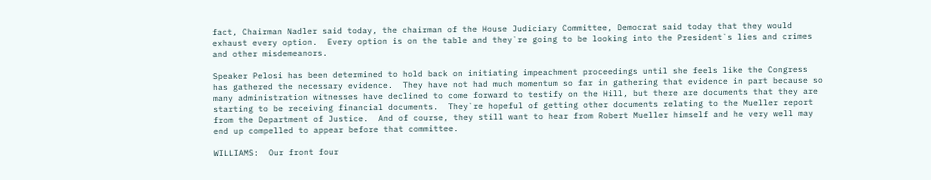fact, Chairman Nadler said today, the chairman of the House Judiciary Committee, Democrat said today that they would exhaust every option.  Every option is on the table and they`re going to be looking into the President`s lies and crimes and other misdemeanors.

Speaker Pelosi has been determined to hold back on initiating impeachment proceedings until she feels like the Congress has gathered the necessary evidence.  They have not had much momentum so far in gathering that evidence in part because so many administration witnesses have declined to come forward to testify on the Hill, but there are documents that they are starting to be receiving financial documents.  They`re hopeful of getting other documents relating to the Mueller report from the Department of Justice.  And of course, they still want to hear from Robert Mueller himself and he very well may end up compelled to appear before that committee.

WILLIAMS:  Our front four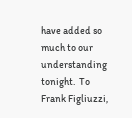have added so much to our understanding tonight.  To Frank Figliuzzi,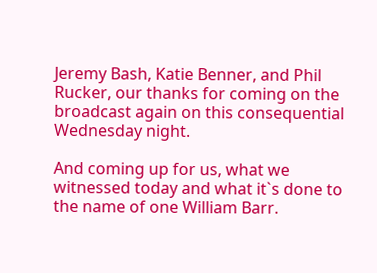Jeremy Bash, Katie Benner, and Phil Rucker, our thanks for coming on the broadcast again on this consequential Wednesday night.

And coming up for us, what we witnessed today and what it`s done to the name of one William Barr.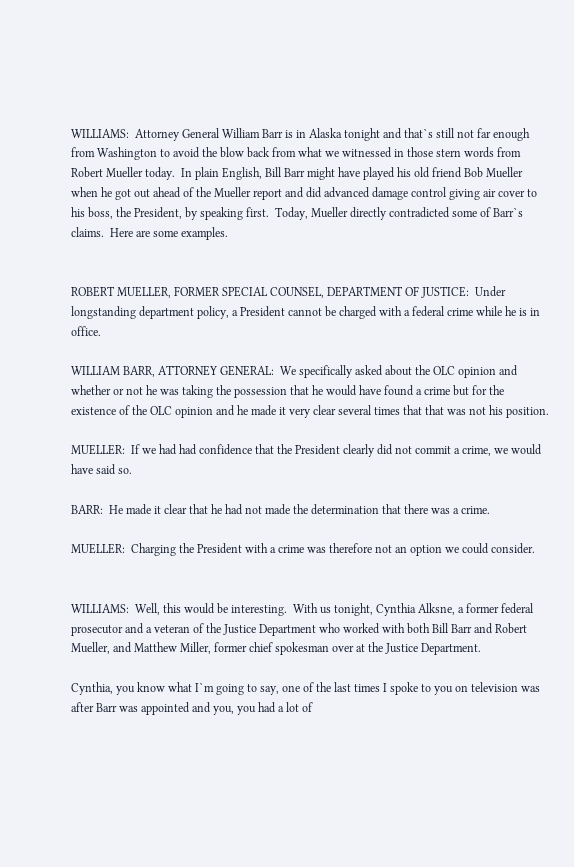WILLIAMS:  Attorney General William Barr is in Alaska tonight and that`s still not far enough from Washington to avoid the blow back from what we witnessed in those stern words from Robert Mueller today.  In plain English, Bill Barr might have played his old friend Bob Mueller when he got out ahead of the Mueller report and did advanced damage control giving air cover to his boss, the President, by speaking first.  Today, Mueller directly contradicted some of Barr`s claims.  Here are some examples.


ROBERT MUELLER, FORMER SPECIAL COUNSEL, DEPARTMENT OF JUSTICE:  Under longstanding department policy, a President cannot be charged with a federal crime while he is in office.

WILLIAM BARR, ATTORNEY GENERAL:  We specifically asked about the OLC opinion and whether or not he was taking the possession that he would have found a crime but for the existence of the OLC opinion and he made it very clear several times that that was not his position.

MUELLER:  If we had had confidence that the President clearly did not commit a crime, we would have said so.

BARR:  He made it clear that he had not made the determination that there was a crime.

MUELLER:  Charging the President with a crime was therefore not an option we could consider.


WILLIAMS:  Well, this would be interesting.  With us tonight, Cynthia Alksne, a former federal prosecutor and a veteran of the Justice Department who worked with both Bill Barr and Robert Mueller, and Matthew Miller, former chief spokesman over at the Justice Department.

Cynthia, you know what I`m going to say, one of the last times I spoke to you on television was after Barr was appointed and you, you had a lot of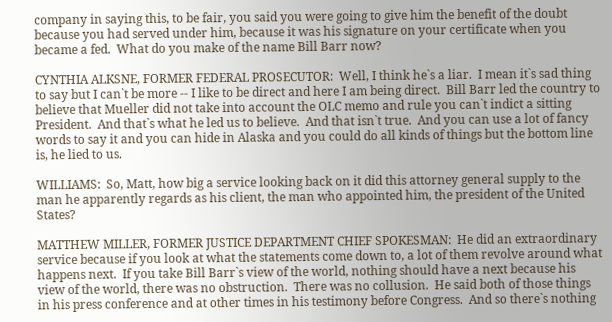company in saying this, to be fair, you said you were going to give him the benefit of the doubt because you had served under him, because it was his signature on your certificate when you became a fed.  What do you make of the name Bill Barr now?

CYNTHIA ALKSNE, FORMER FEDERAL PROSECUTOR:  Well, I think he`s a liar.  I mean it`s sad thing to say but I can`t be more -- I like to be direct and here I am being direct.  Bill Barr led the country to believe that Mueller did not take into account the OLC memo and rule you can`t indict a sitting President.  And that`s what he led us to believe.  And that isn`t true.  And you can use a lot of fancy words to say it and you can hide in Alaska and you could do all kinds of things but the bottom line is, he lied to us.

WILLIAMS:  So, Matt, how big a service looking back on it did this attorney general supply to the man he apparently regards as his client, the man who appointed him, the president of the United States?

MATTHEW MILLER, FORMER JUSTICE DEPARTMENT CHIEF SPOKESMAN:  He did an extraordinary service because if you look at what the statements come down to, a lot of them revolve around what happens next.  If you take Bill Barr`s view of the world, nothing should have a next because his view of the world, there was no obstruction.  There was no collusion.  He said both of those things in his press conference and at other times in his testimony before Congress.  And so there`s nothing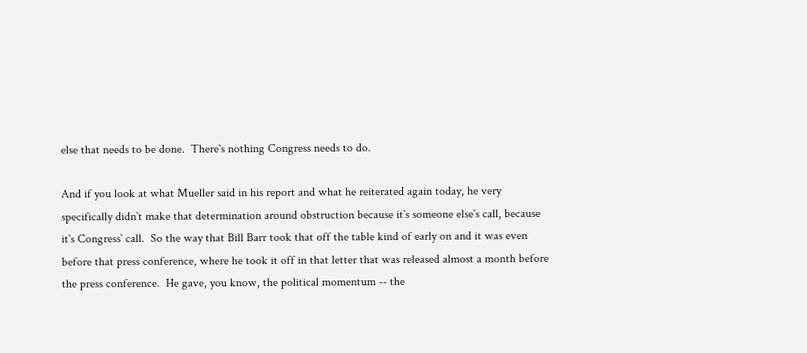else that needs to be done.  There`s nothing Congress needs to do.

And if you look at what Mueller said in his report and what he reiterated again today, he very specifically didn`t make that determination around obstruction because it`s someone else`s call, because it`s Congress` call.  So the way that Bill Barr took that off the table kind of early on and it was even before that press conference, where he took it off in that letter that was released almost a month before the press conference.  He gave, you know, the political momentum -- the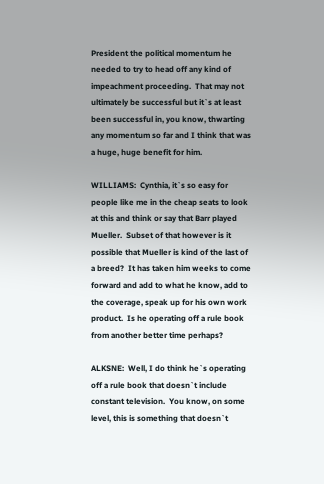President the political momentum he needed to try to head off any kind of impeachment proceeding.  That may not ultimately be successful but it`s at least been successful in, you know, thwarting any momentum so far and I think that was a huge, huge benefit for him.

WILLIAMS:  Cynthia, it`s so easy for people like me in the cheap seats to look at this and think or say that Barr played Mueller.  Subset of that however is it possible that Mueller is kind of the last of a breed?  It has taken him weeks to come forward and add to what he know, add to the coverage, speak up for his own work product.  Is he operating off a rule book from another better time perhaps?

ALKSNE:  Well, I do think he`s operating off a rule book that doesn`t include constant television.  You know, on some level, this is something that doesn`t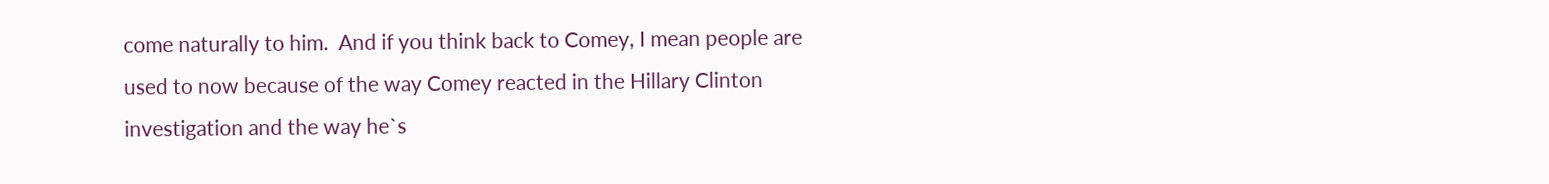come naturally to him.  And if you think back to Comey, I mean people are used to now because of the way Comey reacted in the Hillary Clinton investigation and the way he`s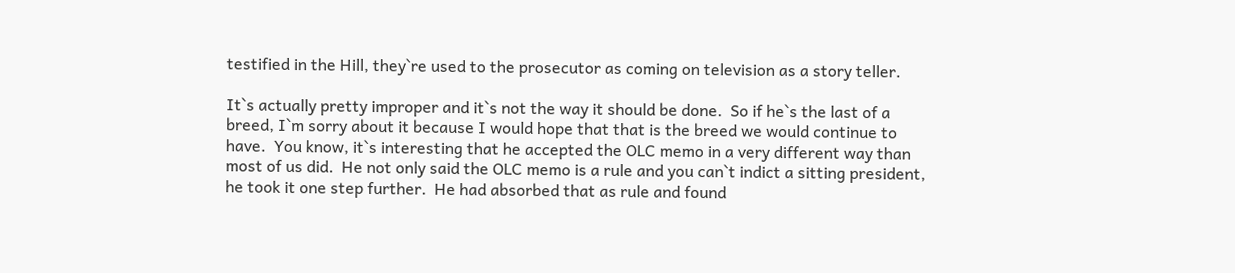testified in the Hill, they`re used to the prosecutor as coming on television as a story teller.

It`s actually pretty improper and it`s not the way it should be done.  So if he`s the last of a breed, I`m sorry about it because I would hope that that is the breed we would continue to have.  You know, it`s interesting that he accepted the OLC memo in a very different way than most of us did.  He not only said the OLC memo is a rule and you can`t indict a sitting president, he took it one step further.  He had absorbed that as rule and found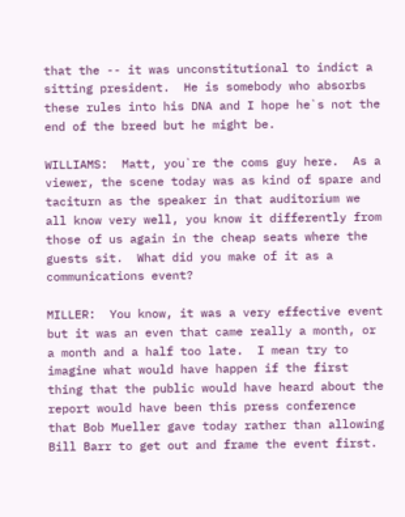that the -- it was unconstitutional to indict a sitting president.  He is somebody who absorbs these rules into his DNA and I hope he`s not the end of the breed but he might be.

WILLIAMS:  Matt, you`re the coms guy here.  As a viewer, the scene today was as kind of spare and taciturn as the speaker in that auditorium we all know very well, you know it differently from those of us again in the cheap seats where the guests sit.  What did you make of it as a communications event?

MILLER:  You know, it was a very effective event but it was an even that came really a month, or a month and a half too late.  I mean try to imagine what would have happen if the first thing that the public would have heard about the report would have been this press conference that Bob Mueller gave today rather than allowing Bill Barr to get out and frame the event first.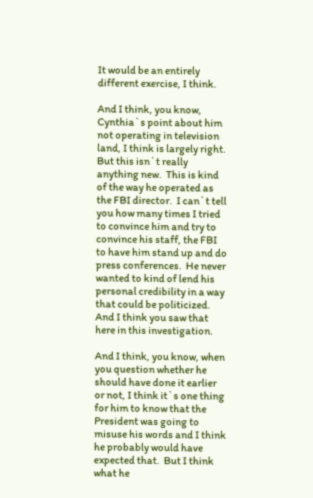It would be an entirely different exercise, I think.

And I think, you know, Cynthia`s point about him not operating in television land, I think is largely right.  But this isn`t really anything new.  This is kind of the way he operated as the FBI director.  I can`t tell you how many times I tried to convince him and try to convince his staff, the FBI to have him stand up and do press conferences.  He never wanted to kind of lend his personal credibility in a way that could be politicized.  And I think you saw that here in this investigation.

And I think, you know, when you question whether he should have done it earlier or not, I think it`s one thing for him to know that the President was going to misuse his words and I think he probably would have expected that.  But I think what he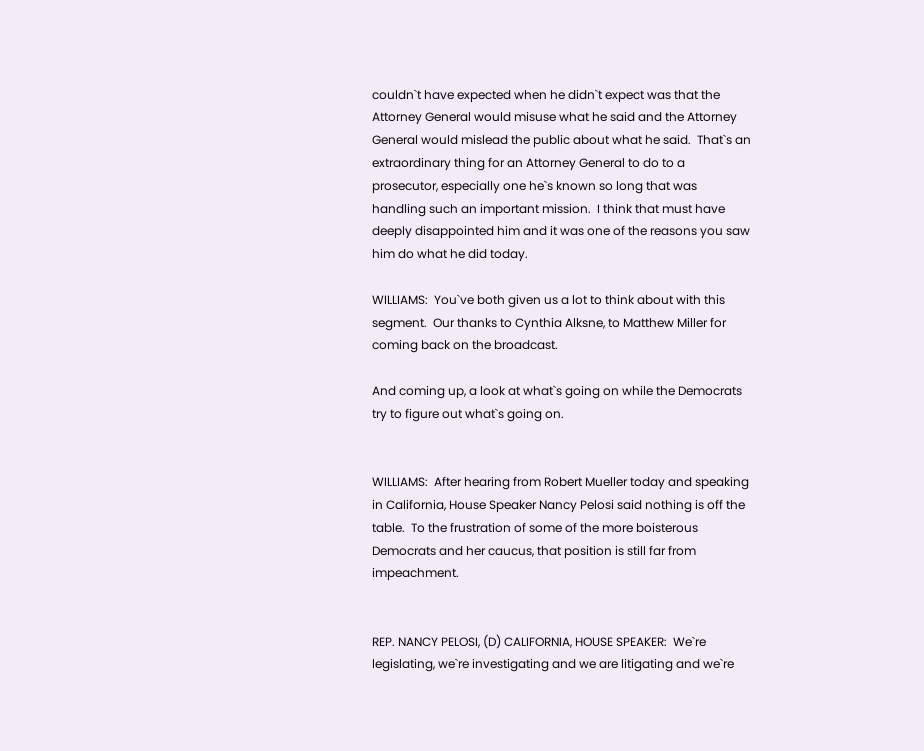couldn`t have expected when he didn`t expect was that the Attorney General would misuse what he said and the Attorney General would mislead the public about what he said.  That`s an extraordinary thing for an Attorney General to do to a prosecutor, especially one he`s known so long that was handling such an important mission.  I think that must have deeply disappointed him and it was one of the reasons you saw him do what he did today.

WILLIAMS:  You`ve both given us a lot to think about with this segment.  Our thanks to Cynthia Alksne, to Matthew Miller for coming back on the broadcast.

And coming up, a look at what`s going on while the Democrats try to figure out what`s going on.


WILLIAMS:  After hearing from Robert Mueller today and speaking in California, House Speaker Nancy Pelosi said nothing is off the table.  To the frustration of some of the more boisterous Democrats and her caucus, that position is still far from impeachment.


REP. NANCY PELOSI, (D) CALIFORNIA, HOUSE SPEAKER:  We`re legislating, we`re investigating and we are litigating and we`re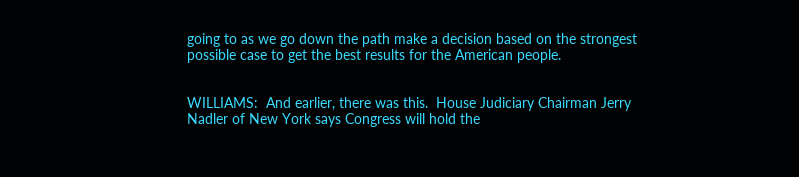going to as we go down the path make a decision based on the strongest possible case to get the best results for the American people.


WILLIAMS:  And earlier, there was this.  House Judiciary Chairman Jerry Nadler of New York says Congress will hold the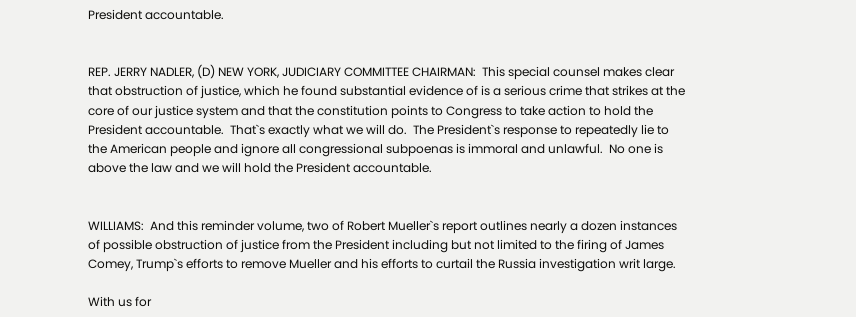President accountable.


REP. JERRY NADLER, (D) NEW YORK, JUDICIARY COMMITTEE CHAIRMAN:  This special counsel makes clear that obstruction of justice, which he found substantial evidence of is a serious crime that strikes at the core of our justice system and that the constitution points to Congress to take action to hold the President accountable.  That`s exactly what we will do.  The President`s response to repeatedly lie to the American people and ignore all congressional subpoenas is immoral and unlawful.  No one is above the law and we will hold the President accountable.


WILLIAMS:  And this reminder volume, two of Robert Mueller`s report outlines nearly a dozen instances of possible obstruction of justice from the President including but not limited to the firing of James Comey, Trump`s efforts to remove Mueller and his efforts to curtail the Russia investigation writ large.

With us for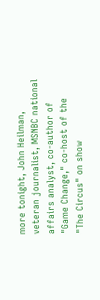more tonight, John Heilman, veteran journalist, MSNBC national affairs analyst, co-author of "Game Change," co-host of the "The Circus" on show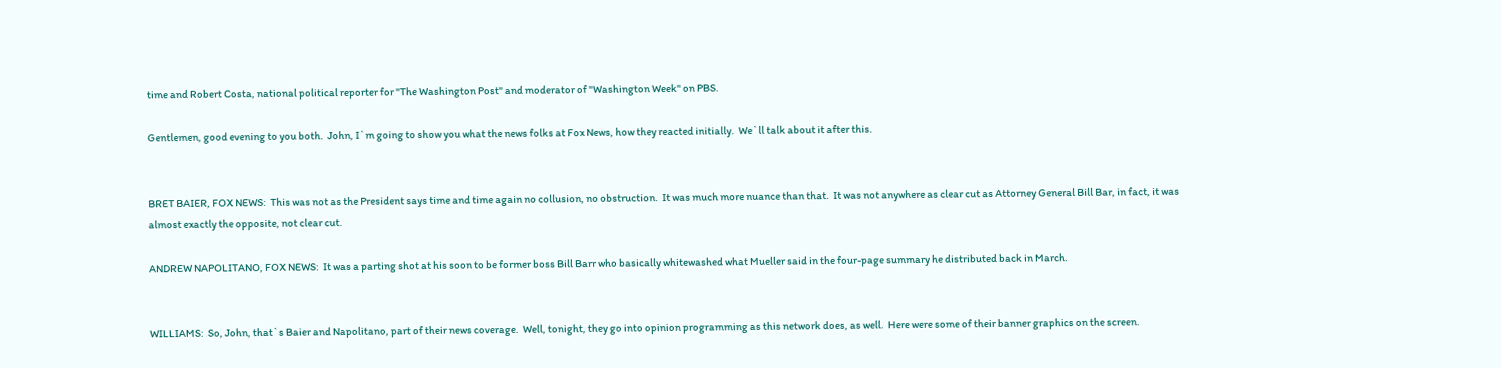time and Robert Costa, national political reporter for "The Washington Post" and moderator of "Washington Week" on PBS.

Gentlemen, good evening to you both.  John, I`m going to show you what the news folks at Fox News, how they reacted initially.  We`ll talk about it after this.


BRET BAIER, FOX NEWS:  This was not as the President says time and time again no collusion, no obstruction.  It was much more nuance than that.  It was not anywhere as clear cut as Attorney General Bill Bar, in fact, it was almost exactly the opposite, not clear cut.

ANDREW NAPOLITANO, FOX NEWS:  It was a parting shot at his soon to be former boss Bill Barr who basically whitewashed what Mueller said in the four-page summary he distributed back in March.


WILLIAMS:  So, John, that`s Baier and Napolitano, part of their news coverage.  Well, tonight, they go into opinion programming as this network does, as well.  Here were some of their banner graphics on the screen.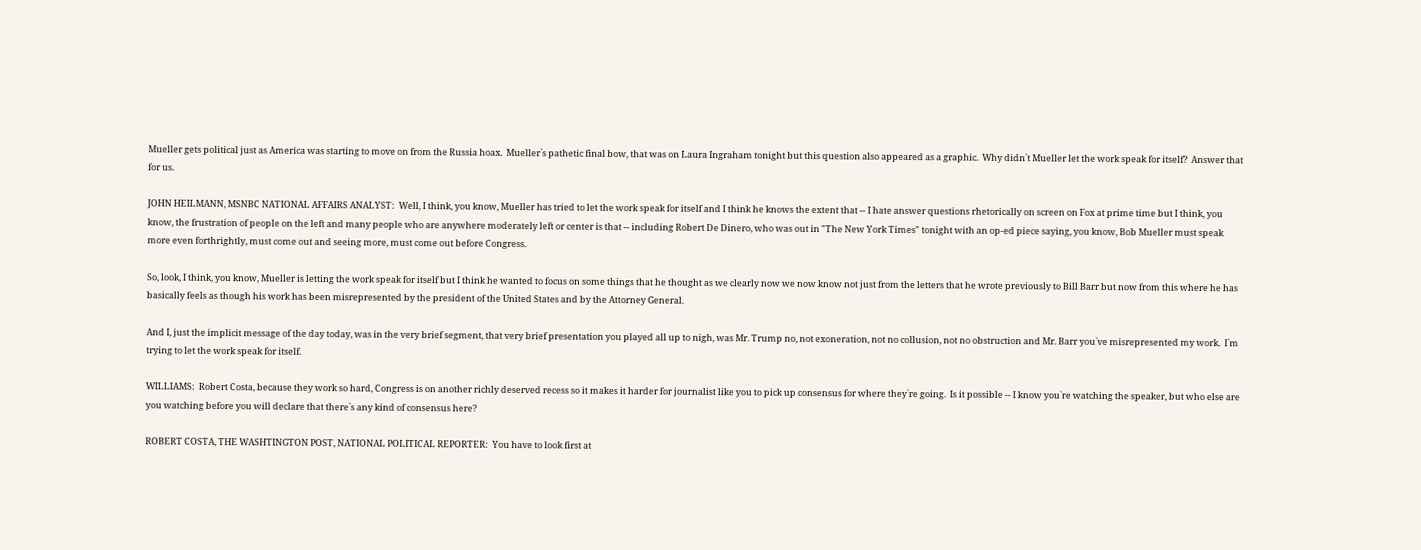Mueller gets political just as America was starting to move on from the Russia hoax.  Mueller`s pathetic final bow, that was on Laura Ingraham tonight but this question also appeared as a graphic.  Why didn`t Mueller let the work speak for itself?  Answer that for us.

JOHN HEILMANN, MSNBC NATIONAL AFFAIRS ANALYST:  Well, I think, you know, Mueller has tried to let the work speak for itself and I think he knows the extent that -- I hate answer questions rhetorically on screen on Fox at prime time but I think, you know, the frustration of people on the left and many people who are anywhere moderately left or center is that -- including Robert De Dinero, who was out in "The New York Times" tonight with an op-ed piece saying, you know, Bob Mueller must speak more even forthrightly, must come out and seeing more, must come out before Congress.

So, look, I think, you know, Mueller is letting the work speak for itself but I think he wanted to focus on some things that he thought as we clearly now we now know not just from the letters that he wrote previously to Bill Barr but now from this where he has basically feels as though his work has been misrepresented by the president of the United States and by the Attorney General.

And I, just the implicit message of the day today, was in the very brief segment, that very brief presentation you played all up to nigh, was Mr. Trump no, not exoneration, not no collusion, not no obstruction and Mr. Barr you`ve misrepresented my work.  I`m trying to let the work speak for itself.

WILLIAMS:  Robert Costa, because they work so hard, Congress is on another richly deserved recess so it makes it harder for journalist like you to pick up consensus for where they`re going.  Is it possible -- I know you`re watching the speaker, but who else are you watching before you will declare that there`s any kind of consensus here?

ROBERT COSTA, THE WASHTINGTON POST, NATIONAL POLITICAL REPORTER:  You have to look first at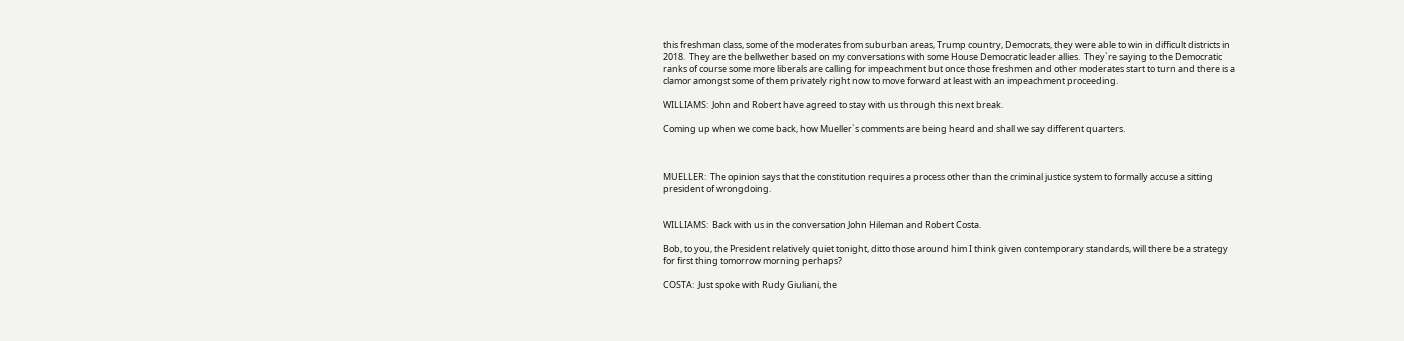this freshman class, some of the moderates from suburban areas, Trump country, Democrats, they were able to win in difficult districts in 2018.  They are the bellwether based on my conversations with some House Democratic leader allies.  They`re saying to the Democratic ranks of course some more liberals are calling for impeachment but once those freshmen and other moderates start to turn and there is a clamor amongst some of them privately right now to move forward at least with an impeachment proceeding.

WILLIAMS:  John and Robert have agreed to stay with us through this next break.

Coming up when we come back, how Mueller`s comments are being heard and shall we say different quarters.



MUELLER:  The opinion says that the constitution requires a process other than the criminal justice system to formally accuse a sitting president of wrongdoing.


WILLIAMS:  Back with us in the conversation John Hileman and Robert Costa.

Bob, to you, the President relatively quiet tonight, ditto those around him I think given contemporary standards, will there be a strategy for first thing tomorrow morning perhaps?

COSTA:  Just spoke with Rudy Giuliani, the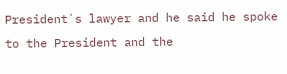President`s lawyer and he said he spoke to the President and the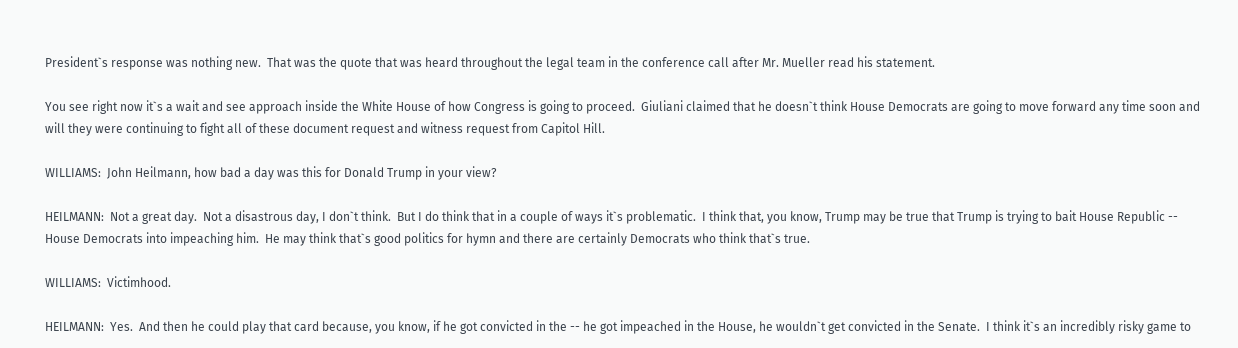President`s response was nothing new.  That was the quote that was heard throughout the legal team in the conference call after Mr. Mueller read his statement.

You see right now it`s a wait and see approach inside the White House of how Congress is going to proceed.  Giuliani claimed that he doesn`t think House Democrats are going to move forward any time soon and will they were continuing to fight all of these document request and witness request from Capitol Hill.

WILLIAMS:  John Heilmann, how bad a day was this for Donald Trump in your view?

HEILMANN:  Not a great day.  Not a disastrous day, I don`t think.  But I do think that in a couple of ways it`s problematic.  I think that, you know, Trump may be true that Trump is trying to bait House Republic -- House Democrats into impeaching him.  He may think that`s good politics for hymn and there are certainly Democrats who think that`s true.

WILLIAMS:  Victimhood.

HEILMANN:  Yes.  And then he could play that card because, you know, if he got convicted in the -- he got impeached in the House, he wouldn`t get convicted in the Senate.  I think it`s an incredibly risky game to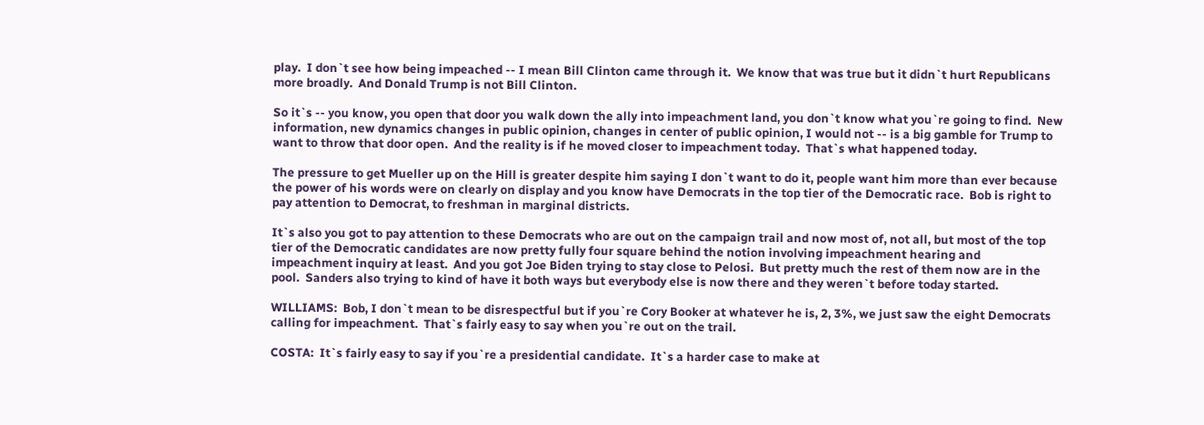play.  I don`t see how being impeached -- I mean Bill Clinton came through it.  We know that was true but it didn`t hurt Republicans more broadly.  And Donald Trump is not Bill Clinton.

So it`s -- you know, you open that door you walk down the ally into impeachment land, you don`t know what you`re going to find.  New information, new dynamics changes in public opinion, changes in center of public opinion, I would not -- is a big gamble for Trump to want to throw that door open.  And the reality is if he moved closer to impeachment today.  That`s what happened today.

The pressure to get Mueller up on the Hill is greater despite him saying I don`t want to do it, people want him more than ever because the power of his words were on clearly on display and you know have Democrats in the top tier of the Democratic race.  Bob is right to pay attention to Democrat, to freshman in marginal districts.

It`s also you got to pay attention to these Democrats who are out on the campaign trail and now most of, not all, but most of the top tier of the Democratic candidates are now pretty fully four square behind the notion involving impeachment hearing and impeachment inquiry at least.  And you got Joe Biden trying to stay close to Pelosi.  But pretty much the rest of them now are in the pool.  Sanders also trying to kind of have it both ways but everybody else is now there and they weren`t before today started.

WILLIAMS:  Bob, I don`t mean to be disrespectful but if you`re Cory Booker at whatever he is, 2, 3%, we just saw the eight Democrats calling for impeachment.  That`s fairly easy to say when you`re out on the trail.

COSTA:  It`s fairly easy to say if you`re a presidential candidate.  It`s a harder case to make at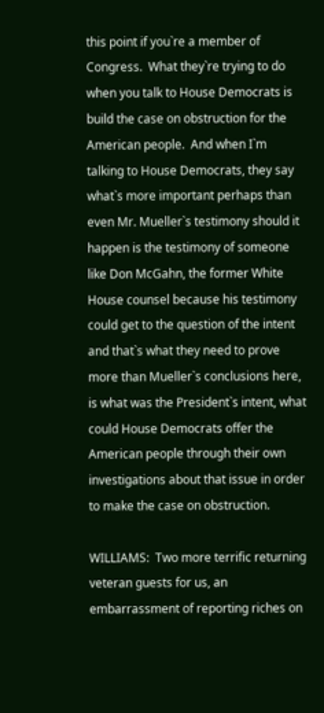this point if you`re a member of Congress.  What they`re trying to do when you talk to House Democrats is build the case on obstruction for the American people.  And when I`m talking to House Democrats, they say what`s more important perhaps than even Mr. Mueller`s testimony should it happen is the testimony of someone like Don McGahn, the former White House counsel because his testimony could get to the question of the intent and that`s what they need to prove more than Mueller`s conclusions here, is what was the President`s intent, what could House Democrats offer the American people through their own investigations about that issue in order to make the case on obstruction.

WILLIAMS:  Two more terrific returning veteran guests for us, an embarrassment of reporting riches on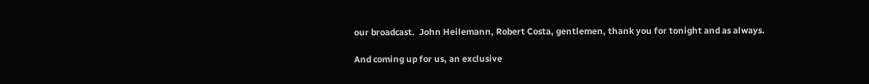our broadcast.  John Heilemann, Robert Costa, gentlemen, thank you for tonight and as always.

And coming up for us, an exclusive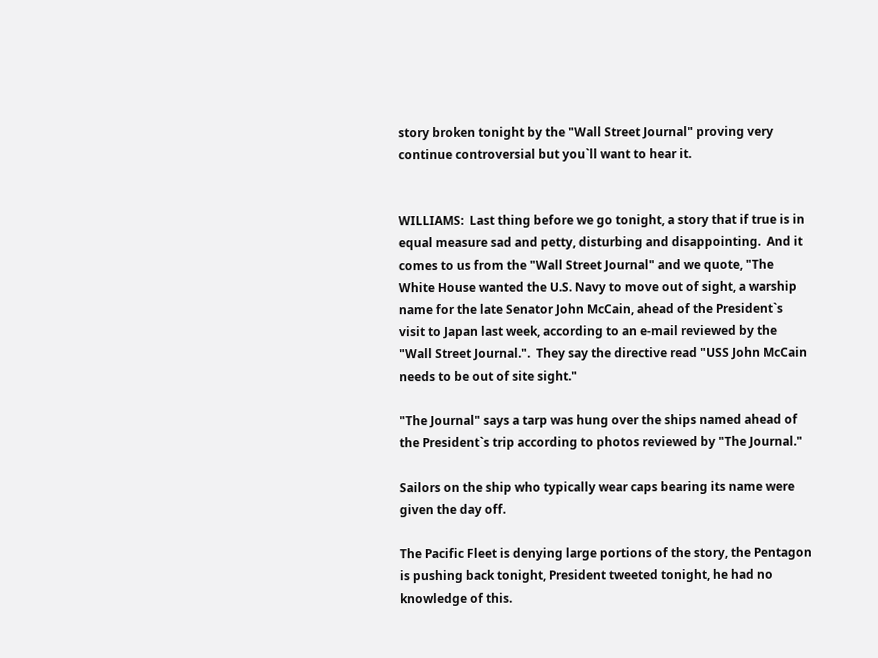story broken tonight by the "Wall Street Journal" proving very continue controversial but you`ll want to hear it.


WILLIAMS:  Last thing before we go tonight, a story that if true is in equal measure sad and petty, disturbing and disappointing.  And it comes to us from the "Wall Street Journal" and we quote, "The White House wanted the U.S. Navy to move out of sight, a warship name for the late Senator John McCain, ahead of the President`s visit to Japan last week, according to an e-mail reviewed by the "Wall Street Journal.".  They say the directive read "USS John McCain needs to be out of site sight."

"The Journal" says a tarp was hung over the ships named ahead of the President`s trip according to photos reviewed by "The Journal."

Sailors on the ship who typically wear caps bearing its name were given the day off.

The Pacific Fleet is denying large portions of the story, the Pentagon is pushing back tonight, President tweeted tonight, he had no knowledge of this.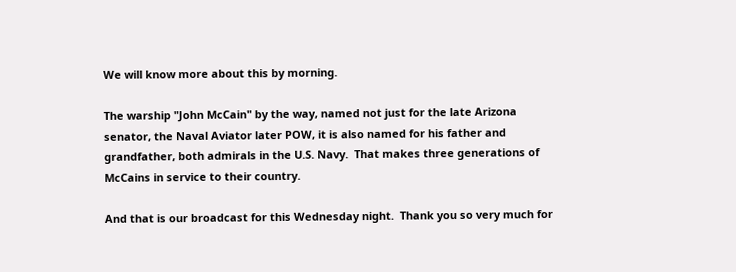We will know more about this by morning.

The warship "John McCain" by the way, named not just for the late Arizona senator, the Naval Aviator later POW, it is also named for his father and grandfather, both admirals in the U.S. Navy.  That makes three generations of McCains in service to their country.

And that is our broadcast for this Wednesday night.  Thank you so very much for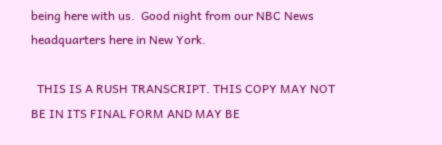being here with us.  Good night from our NBC News headquarters here in New York.

  THIS IS A RUSH TRANSCRIPT. THIS COPY MAY NOT BE IN ITS FINAL FORM AND MAY BE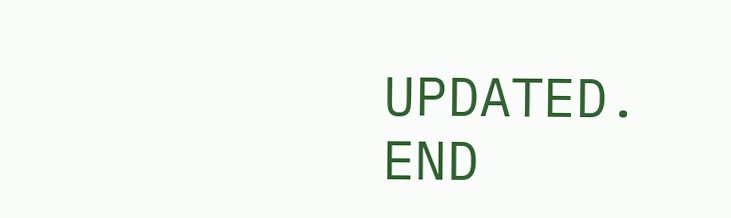UPDATED.                                                                                                     END